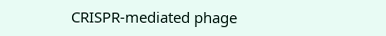CRISPR-mediated phage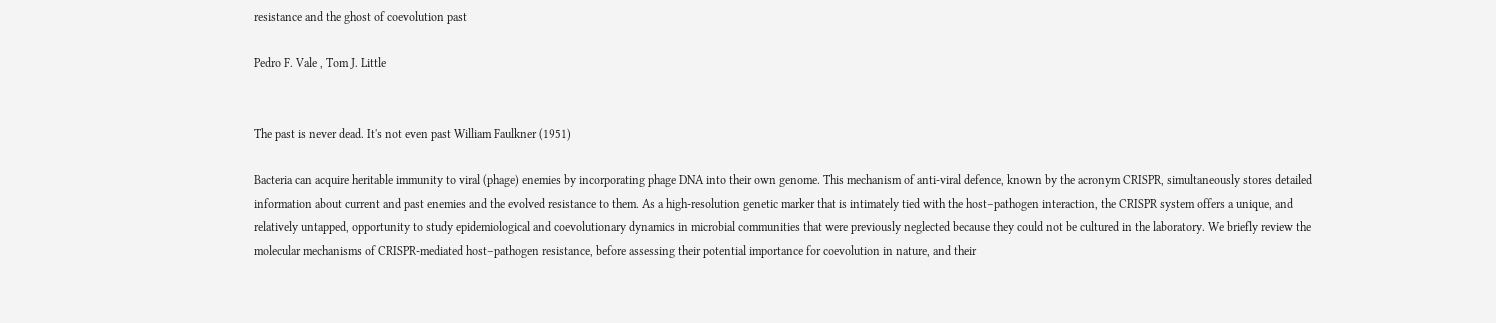resistance and the ghost of coevolution past

Pedro F. Vale , Tom J. Little


The past is never dead. It's not even past William Faulkner (1951)

Bacteria can acquire heritable immunity to viral (phage) enemies by incorporating phage DNA into their own genome. This mechanism of anti-viral defence, known by the acronym CRISPR, simultaneously stores detailed information about current and past enemies and the evolved resistance to them. As a high-resolution genetic marker that is intimately tied with the host–pathogen interaction, the CRISPR system offers a unique, and relatively untapped, opportunity to study epidemiological and coevolutionary dynamics in microbial communities that were previously neglected because they could not be cultured in the laboratory. We briefly review the molecular mechanisms of CRISPR-mediated host–pathogen resistance, before assessing their potential importance for coevolution in nature, and their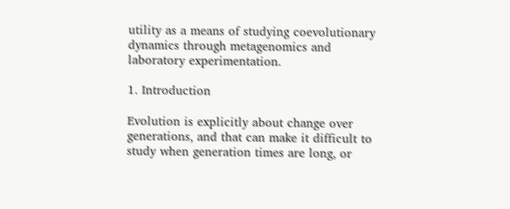utility as a means of studying coevolutionary dynamics through metagenomics and laboratory experimentation.

1. Introduction

Evolution is explicitly about change over generations, and that can make it difficult to study when generation times are long, or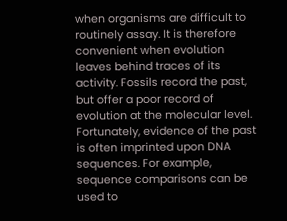when organisms are difficult to routinely assay. It is therefore convenient when evolution leaves behind traces of its activity. Fossils record the past, but offer a poor record of evolution at the molecular level. Fortunately, evidence of the past is often imprinted upon DNA sequences. For example, sequence comparisons can be used to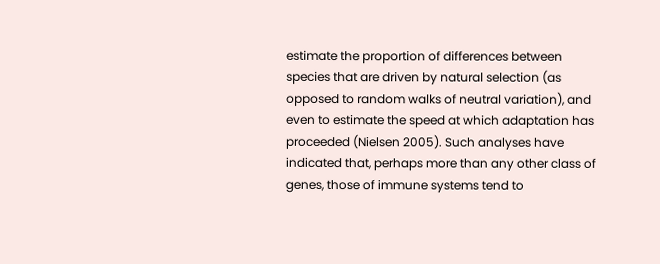estimate the proportion of differences between species that are driven by natural selection (as opposed to random walks of neutral variation), and even to estimate the speed at which adaptation has proceeded (Nielsen 2005). Such analyses have indicated that, perhaps more than any other class of genes, those of immune systems tend to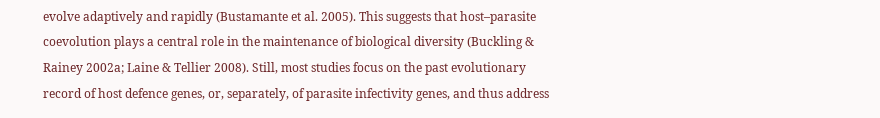evolve adaptively and rapidly (Bustamante et al. 2005). This suggests that host–parasite coevolution plays a central role in the maintenance of biological diversity (Buckling & Rainey 2002a; Laine & Tellier 2008). Still, most studies focus on the past evolutionary record of host defence genes, or, separately, of parasite infectivity genes, and thus address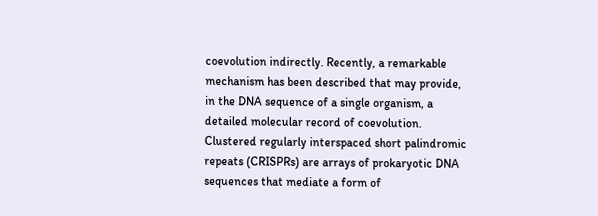coevolution indirectly. Recently, a remarkable mechanism has been described that may provide, in the DNA sequence of a single organism, a detailed molecular record of coevolution. Clustered regularly interspaced short palindromic repeats (CRISPRs) are arrays of prokaryotic DNA sequences that mediate a form of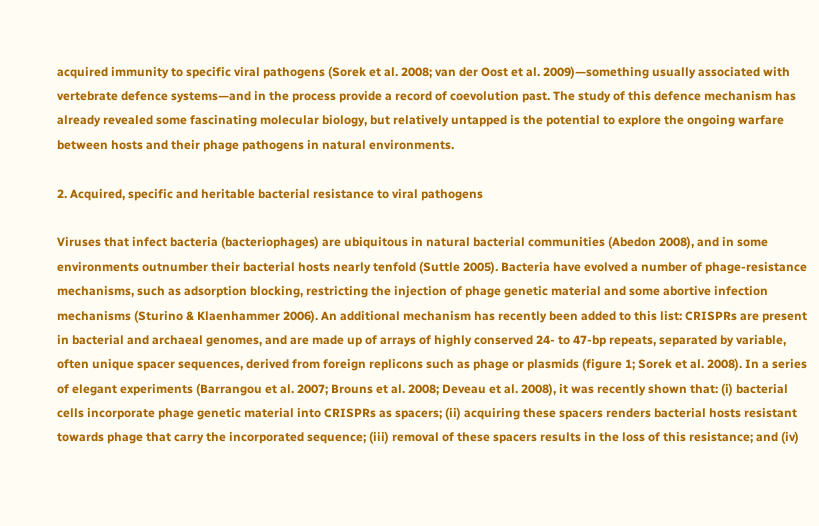acquired immunity to specific viral pathogens (Sorek et al. 2008; van der Oost et al. 2009)—something usually associated with vertebrate defence systems—and in the process provide a record of coevolution past. The study of this defence mechanism has already revealed some fascinating molecular biology, but relatively untapped is the potential to explore the ongoing warfare between hosts and their phage pathogens in natural environments.

2. Acquired, specific and heritable bacterial resistance to viral pathogens

Viruses that infect bacteria (bacteriophages) are ubiquitous in natural bacterial communities (Abedon 2008), and in some environments outnumber their bacterial hosts nearly tenfold (Suttle 2005). Bacteria have evolved a number of phage-resistance mechanisms, such as adsorption blocking, restricting the injection of phage genetic material and some abortive infection mechanisms (Sturino & Klaenhammer 2006). An additional mechanism has recently been added to this list: CRISPRs are present in bacterial and archaeal genomes, and are made up of arrays of highly conserved 24- to 47-bp repeats, separated by variable, often unique spacer sequences, derived from foreign replicons such as phage or plasmids (figure 1; Sorek et al. 2008). In a series of elegant experiments (Barrangou et al. 2007; Brouns et al. 2008; Deveau et al. 2008), it was recently shown that: (i) bacterial cells incorporate phage genetic material into CRISPRs as spacers; (ii) acquiring these spacers renders bacterial hosts resistant towards phage that carry the incorporated sequence; (iii) removal of these spacers results in the loss of this resistance; and (iv)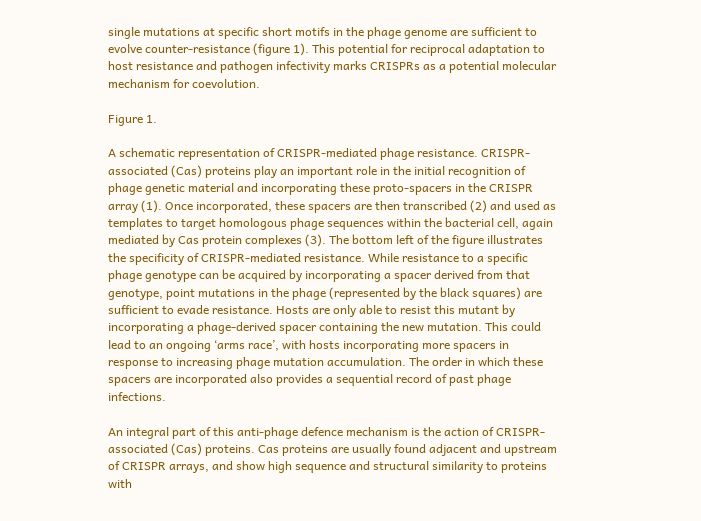single mutations at specific short motifs in the phage genome are sufficient to evolve counter-resistance (figure 1). This potential for reciprocal adaptation to host resistance and pathogen infectivity marks CRISPRs as a potential molecular mechanism for coevolution.

Figure 1.

A schematic representation of CRISPR-mediated phage resistance. CRISPR-associated (Cas) proteins play an important role in the initial recognition of phage genetic material and incorporating these proto-spacers in the CRISPR array (1). Once incorporated, these spacers are then transcribed (2) and used as templates to target homologous phage sequences within the bacterial cell, again mediated by Cas protein complexes (3). The bottom left of the figure illustrates the specificity of CRISPR-mediated resistance. While resistance to a specific phage genotype can be acquired by incorporating a spacer derived from that genotype, point mutations in the phage (represented by the black squares) are sufficient to evade resistance. Hosts are only able to resist this mutant by incorporating a phage-derived spacer containing the new mutation. This could lead to an ongoing ‘arms race’, with hosts incorporating more spacers in response to increasing phage mutation accumulation. The order in which these spacers are incorporated also provides a sequential record of past phage infections.

An integral part of this anti-phage defence mechanism is the action of CRISPR-associated (Cas) proteins. Cas proteins are usually found adjacent and upstream of CRISPR arrays, and show high sequence and structural similarity to proteins with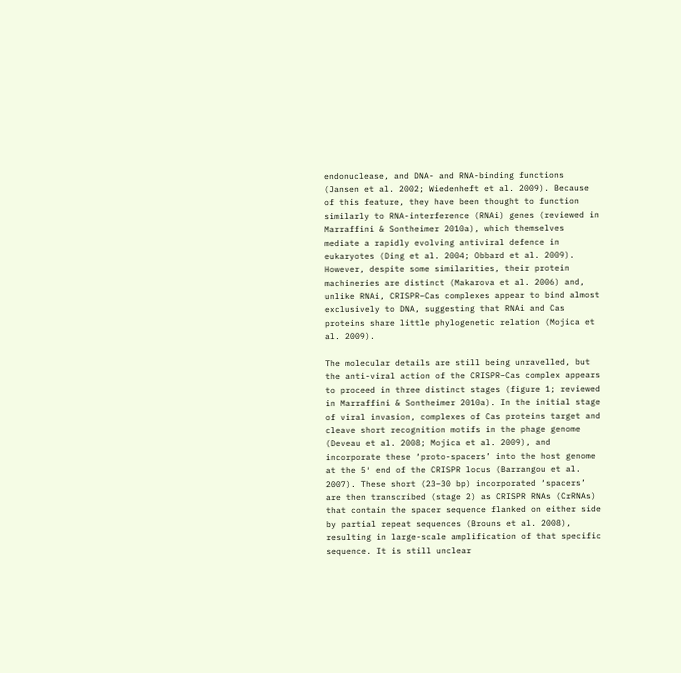endonuclease, and DNA- and RNA-binding functions (Jansen et al. 2002; Wiedenheft et al. 2009). Because of this feature, they have been thought to function similarly to RNA-interference (RNAi) genes (reviewed in Marraffini & Sontheimer 2010a), which themselves mediate a rapidly evolving antiviral defence in eukaryotes (Ding et al. 2004; Obbard et al. 2009). However, despite some similarities, their protein machineries are distinct (Makarova et al. 2006) and, unlike RNAi, CRISPR–Cas complexes appear to bind almost exclusively to DNA, suggesting that RNAi and Cas proteins share little phylogenetic relation (Mojica et al. 2009).

The molecular details are still being unravelled, but the anti-viral action of the CRISPR–Cas complex appears to proceed in three distinct stages (figure 1; reviewed in Marraffini & Sontheimer 2010a). In the initial stage of viral invasion, complexes of Cas proteins target and cleave short recognition motifs in the phage genome (Deveau et al. 2008; Mojica et al. 2009), and incorporate these ‘proto-spacers’ into the host genome at the 5′ end of the CRISPR locus (Barrangou et al. 2007). These short (23–30 bp) incorporated ‘spacers’ are then transcribed (stage 2) as CRISPR RNAs (CrRNAs) that contain the spacer sequence flanked on either side by partial repeat sequences (Brouns et al. 2008), resulting in large-scale amplification of that specific sequence. It is still unclear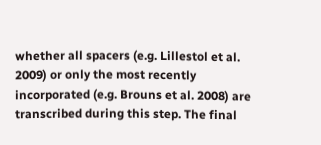whether all spacers (e.g. Lillestol et al. 2009) or only the most recently incorporated (e.g. Brouns et al. 2008) are transcribed during this step. The final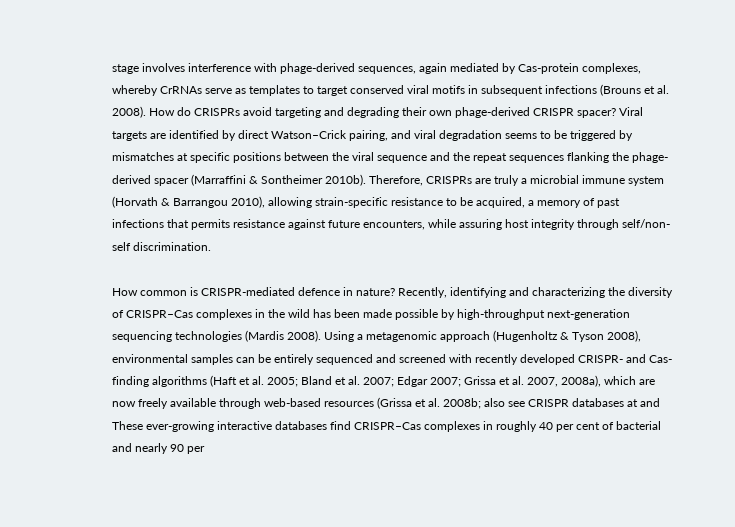stage involves interference with phage-derived sequences, again mediated by Cas-protein complexes, whereby CrRNAs serve as templates to target conserved viral motifs in subsequent infections (Brouns et al. 2008). How do CRISPRs avoid targeting and degrading their own phage-derived CRISPR spacer? Viral targets are identified by direct Watson–Crick pairing, and viral degradation seems to be triggered by mismatches at specific positions between the viral sequence and the repeat sequences flanking the phage-derived spacer (Marraffini & Sontheimer 2010b). Therefore, CRISPRs are truly a microbial immune system (Horvath & Barrangou 2010), allowing strain-specific resistance to be acquired, a memory of past infections that permits resistance against future encounters, while assuring host integrity through self/non-self discrimination.

How common is CRISPR-mediated defence in nature? Recently, identifying and characterizing the diversity of CRISPR–Cas complexes in the wild has been made possible by high-throughput next-generation sequencing technologies (Mardis 2008). Using a metagenomic approach (Hugenholtz & Tyson 2008), environmental samples can be entirely sequenced and screened with recently developed CRISPR- and Cas-finding algorithms (Haft et al. 2005; Bland et al. 2007; Edgar 2007; Grissa et al. 2007, 2008a), which are now freely available through web-based resources (Grissa et al. 2008b; also see CRISPR databases at and These ever-growing interactive databases find CRISPR–Cas complexes in roughly 40 per cent of bacterial and nearly 90 per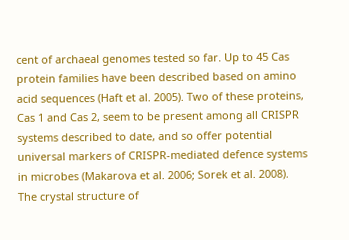cent of archaeal genomes tested so far. Up to 45 Cas protein families have been described based on amino acid sequences (Haft et al. 2005). Two of these proteins, Cas 1 and Cas 2, seem to be present among all CRISPR systems described to date, and so offer potential universal markers of CRISPR-mediated defence systems in microbes (Makarova et al. 2006; Sorek et al. 2008). The crystal structure of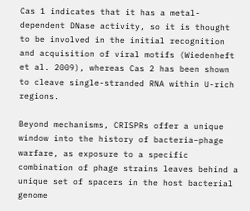Cas 1 indicates that it has a metal-dependent DNase activity, so it is thought to be involved in the initial recognition and acquisition of viral motifs (Wiedenheft et al. 2009), whereas Cas 2 has been shown to cleave single-stranded RNA within U-rich regions.

Beyond mechanisms, CRISPRs offer a unique window into the history of bacteria–phage warfare, as exposure to a specific combination of phage strains leaves behind a unique set of spacers in the host bacterial genome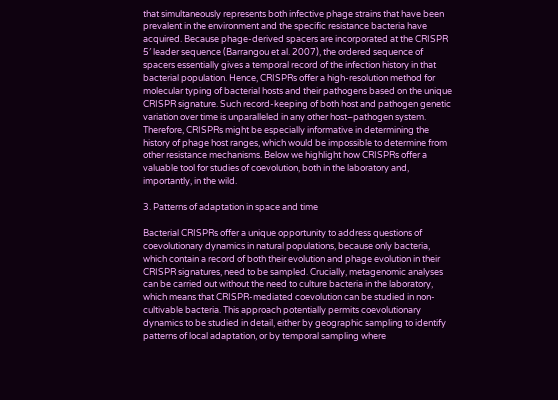that simultaneously represents both infective phage strains that have been prevalent in the environment and the specific resistance bacteria have acquired. Because phage-derived spacers are incorporated at the CRISPR 5′ leader sequence (Barrangou et al. 2007), the ordered sequence of spacers essentially gives a temporal record of the infection history in that bacterial population. Hence, CRISPRs offer a high-resolution method for molecular typing of bacterial hosts and their pathogens based on the unique CRISPR signature. Such record-keeping of both host and pathogen genetic variation over time is unparalleled in any other host–pathogen system. Therefore, CRISPRs might be especially informative in determining the history of phage host ranges, which would be impossible to determine from other resistance mechanisms. Below we highlight how CRISPRs offer a valuable tool for studies of coevolution, both in the laboratory and, importantly, in the wild.

3. Patterns of adaptation in space and time

Bacterial CRISPRs offer a unique opportunity to address questions of coevolutionary dynamics in natural populations, because only bacteria, which contain a record of both their evolution and phage evolution in their CRISPR signatures, need to be sampled. Crucially, metagenomic analyses can be carried out without the need to culture bacteria in the laboratory, which means that CRISPR-mediated coevolution can be studied in non-cultivable bacteria. This approach potentially permits coevolutionary dynamics to be studied in detail, either by geographic sampling to identify patterns of local adaptation, or by temporal sampling where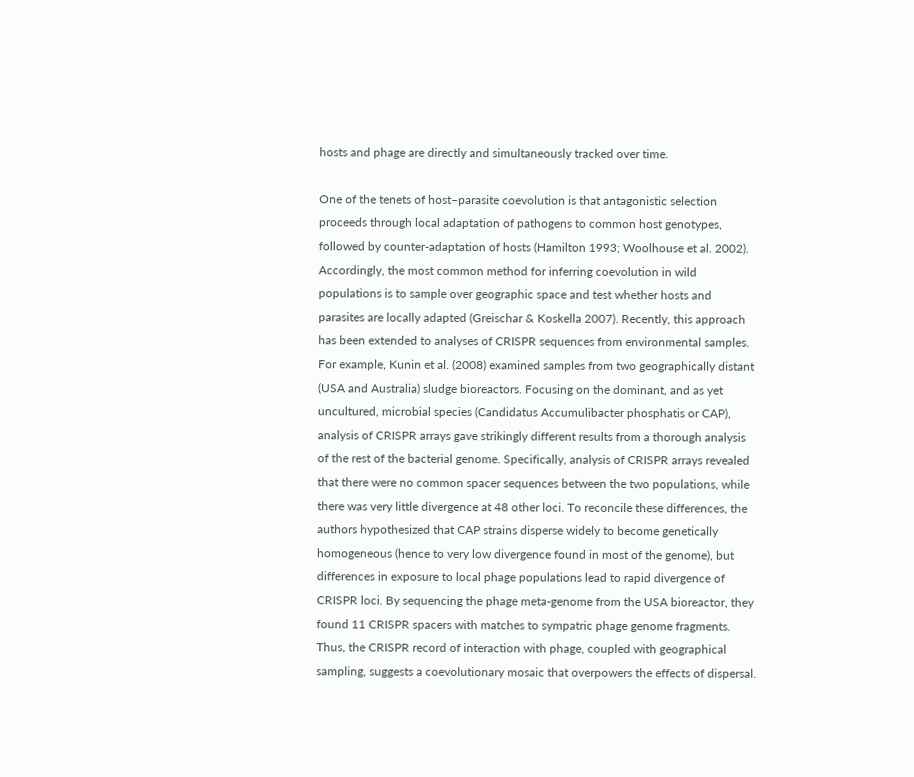hosts and phage are directly and simultaneously tracked over time.

One of the tenets of host–parasite coevolution is that antagonistic selection proceeds through local adaptation of pathogens to common host genotypes, followed by counter-adaptation of hosts (Hamilton 1993; Woolhouse et al. 2002). Accordingly, the most common method for inferring coevolution in wild populations is to sample over geographic space and test whether hosts and parasites are locally adapted (Greischar & Koskella 2007). Recently, this approach has been extended to analyses of CRISPR sequences from environmental samples. For example, Kunin et al. (2008) examined samples from two geographically distant (USA and Australia) sludge bioreactors. Focusing on the dominant, and as yet uncultured, microbial species (Candidatus Accumulibacter phosphatis or CAP), analysis of CRISPR arrays gave strikingly different results from a thorough analysis of the rest of the bacterial genome. Specifically, analysis of CRISPR arrays revealed that there were no common spacer sequences between the two populations, while there was very little divergence at 48 other loci. To reconcile these differences, the authors hypothesized that CAP strains disperse widely to become genetically homogeneous (hence to very low divergence found in most of the genome), but differences in exposure to local phage populations lead to rapid divergence of CRISPR loci. By sequencing the phage meta-genome from the USA bioreactor, they found 11 CRISPR spacers with matches to sympatric phage genome fragments. Thus, the CRISPR record of interaction with phage, coupled with geographical sampling, suggests a coevolutionary mosaic that overpowers the effects of dispersal.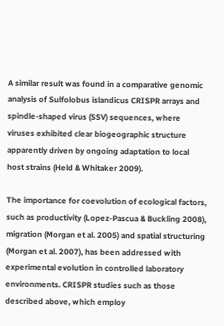A similar result was found in a comparative genomic analysis of Sulfolobus islandicus CRISPR arrays and spindle-shaped virus (SSV) sequences, where viruses exhibited clear biogeographic structure apparently driven by ongoing adaptation to local host strains (Held & Whitaker 2009).

The importance for coevolution of ecological factors, such as productivity (Lopez-Pascua & Buckling 2008), migration (Morgan et al. 2005) and spatial structuring (Morgan et al. 2007), has been addressed with experimental evolution in controlled laboratory environments. CRISPR studies such as those described above, which employ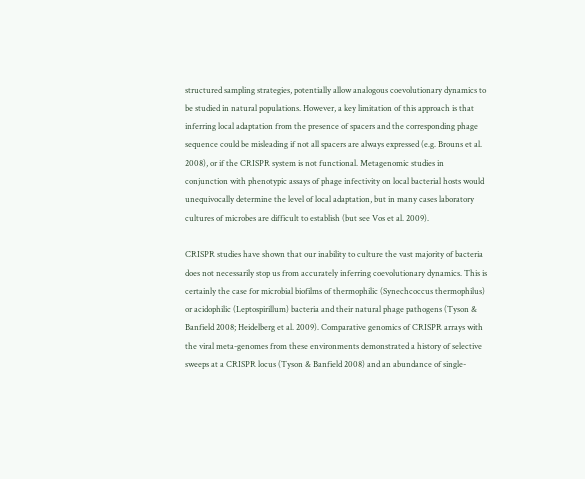structured sampling strategies, potentially allow analogous coevolutionary dynamics to be studied in natural populations. However, a key limitation of this approach is that inferring local adaptation from the presence of spacers and the corresponding phage sequence could be misleading if not all spacers are always expressed (e.g. Brouns et al. 2008), or if the CRISPR system is not functional. Metagenomic studies in conjunction with phenotypic assays of phage infectivity on local bacterial hosts would unequivocally determine the level of local adaptation, but in many cases laboratory cultures of microbes are difficult to establish (but see Vos et al. 2009).

CRISPR studies have shown that our inability to culture the vast majority of bacteria does not necessarily stop us from accurately inferring coevolutionary dynamics. This is certainly the case for microbial biofilms of thermophilic (Synechcoccus thermophilus) or acidophilic (Leptospirillum) bacteria and their natural phage pathogens (Tyson & Banfield 2008; Heidelberg et al. 2009). Comparative genomics of CRISPR arrays with the viral meta-genomes from these environments demonstrated a history of selective sweeps at a CRISPR locus (Tyson & Banfield 2008) and an abundance of single-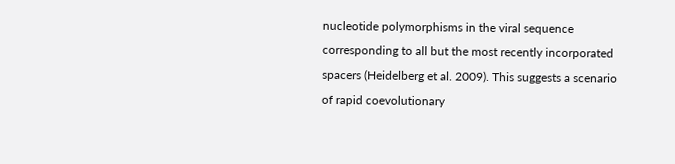nucleotide polymorphisms in the viral sequence corresponding to all but the most recently incorporated spacers (Heidelberg et al. 2009). This suggests a scenario of rapid coevolutionary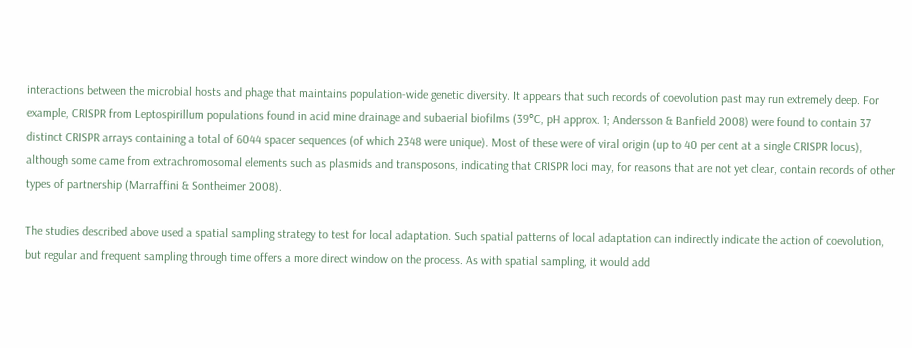interactions between the microbial hosts and phage that maintains population-wide genetic diversity. It appears that such records of coevolution past may run extremely deep. For example, CRISPR from Leptospirillum populations found in acid mine drainage and subaerial biofilms (39°C, pH approx. 1; Andersson & Banfield 2008) were found to contain 37 distinct CRISPR arrays containing a total of 6044 spacer sequences (of which 2348 were unique). Most of these were of viral origin (up to 40 per cent at a single CRISPR locus), although some came from extrachromosomal elements such as plasmids and transposons, indicating that CRISPR loci may, for reasons that are not yet clear, contain records of other types of partnership (Marraffini & Sontheimer 2008).

The studies described above used a spatial sampling strategy to test for local adaptation. Such spatial patterns of local adaptation can indirectly indicate the action of coevolution, but regular and frequent sampling through time offers a more direct window on the process. As with spatial sampling, it would add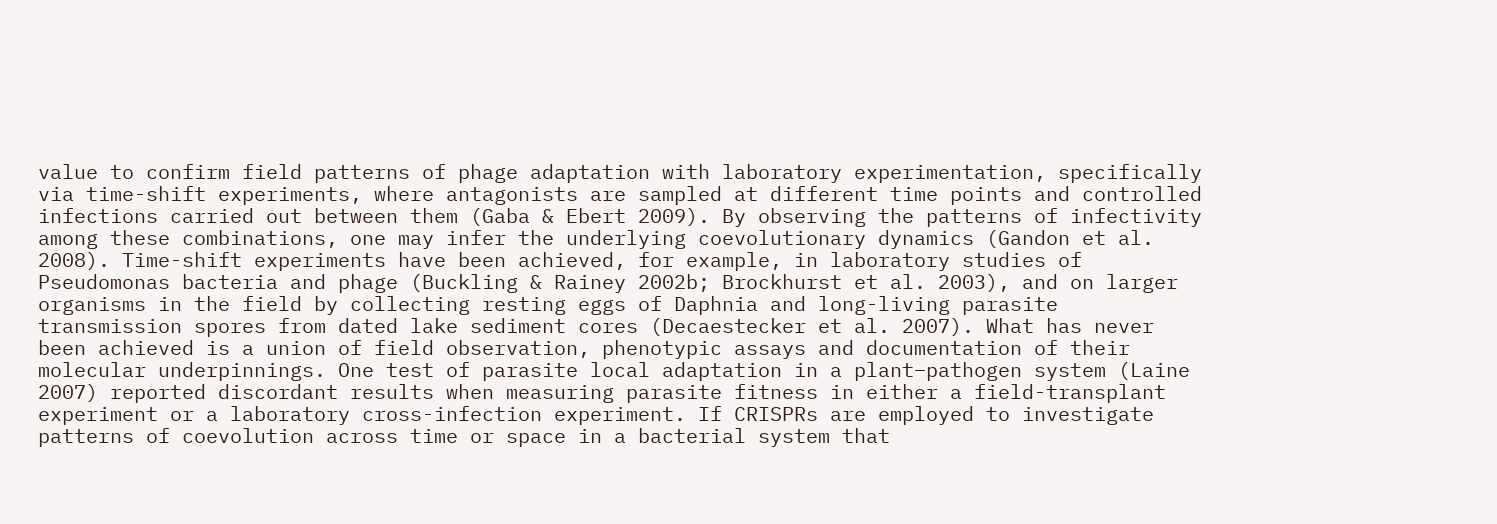value to confirm field patterns of phage adaptation with laboratory experimentation, specifically via time-shift experiments, where antagonists are sampled at different time points and controlled infections carried out between them (Gaba & Ebert 2009). By observing the patterns of infectivity among these combinations, one may infer the underlying coevolutionary dynamics (Gandon et al. 2008). Time-shift experiments have been achieved, for example, in laboratory studies of Pseudomonas bacteria and phage (Buckling & Rainey 2002b; Brockhurst et al. 2003), and on larger organisms in the field by collecting resting eggs of Daphnia and long-living parasite transmission spores from dated lake sediment cores (Decaestecker et al. 2007). What has never been achieved is a union of field observation, phenotypic assays and documentation of their molecular underpinnings. One test of parasite local adaptation in a plant–pathogen system (Laine 2007) reported discordant results when measuring parasite fitness in either a field-transplant experiment or a laboratory cross-infection experiment. If CRISPRs are employed to investigate patterns of coevolution across time or space in a bacterial system that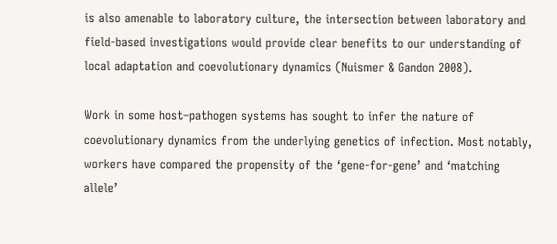is also amenable to laboratory culture, the intersection between laboratory and field-based investigations would provide clear benefits to our understanding of local adaptation and coevolutionary dynamics (Nuismer & Gandon 2008).

Work in some host–pathogen systems has sought to infer the nature of coevolutionary dynamics from the underlying genetics of infection. Most notably, workers have compared the propensity of the ‘gene-for-gene’ and ‘matching allele’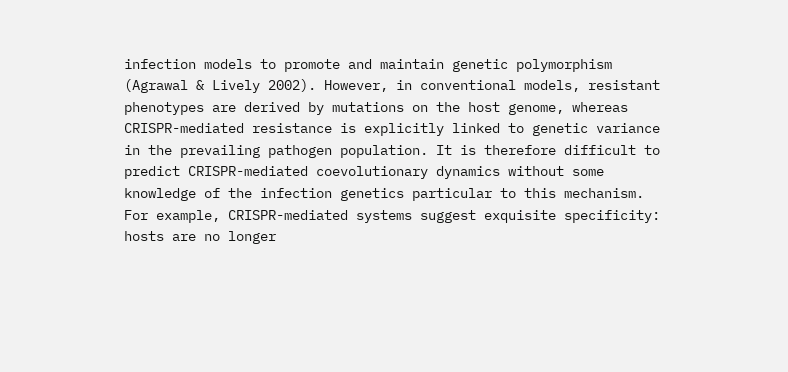infection models to promote and maintain genetic polymorphism (Agrawal & Lively 2002). However, in conventional models, resistant phenotypes are derived by mutations on the host genome, whereas CRISPR-mediated resistance is explicitly linked to genetic variance in the prevailing pathogen population. It is therefore difficult to predict CRISPR-mediated coevolutionary dynamics without some knowledge of the infection genetics particular to this mechanism. For example, CRISPR-mediated systems suggest exquisite specificity: hosts are no longer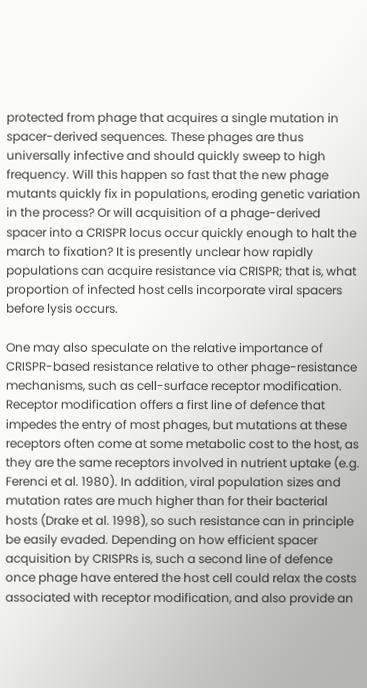protected from phage that acquires a single mutation in spacer-derived sequences. These phages are thus universally infective and should quickly sweep to high frequency. Will this happen so fast that the new phage mutants quickly fix in populations, eroding genetic variation in the process? Or will acquisition of a phage-derived spacer into a CRISPR locus occur quickly enough to halt the march to fixation? It is presently unclear how rapidly populations can acquire resistance via CRISPR; that is, what proportion of infected host cells incorporate viral spacers before lysis occurs.

One may also speculate on the relative importance of CRISPR-based resistance relative to other phage-resistance mechanisms, such as cell-surface receptor modification. Receptor modification offers a first line of defence that impedes the entry of most phages, but mutations at these receptors often come at some metabolic cost to the host, as they are the same receptors involved in nutrient uptake (e.g. Ferenci et al. 1980). In addition, viral population sizes and mutation rates are much higher than for their bacterial hosts (Drake et al. 1998), so such resistance can in principle be easily evaded. Depending on how efficient spacer acquisition by CRISPRs is, such a second line of defence once phage have entered the host cell could relax the costs associated with receptor modification, and also provide an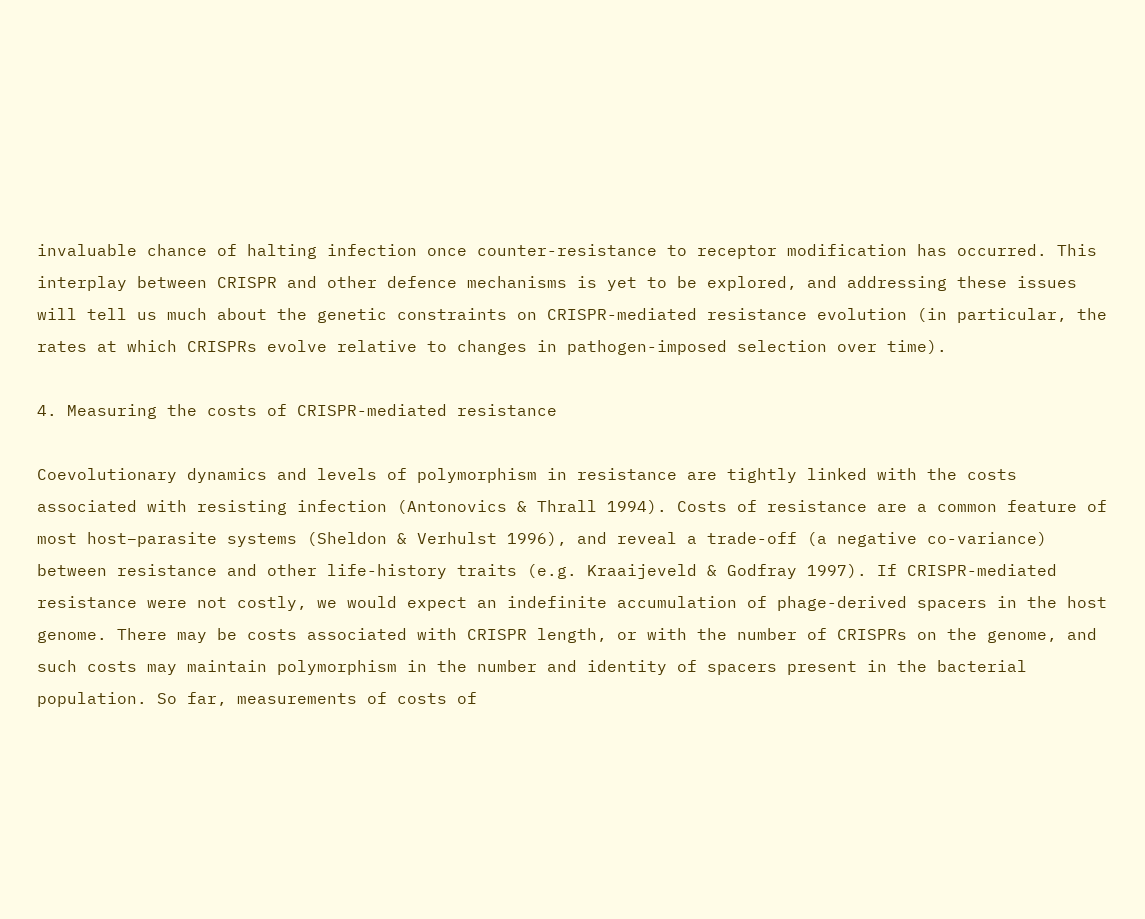invaluable chance of halting infection once counter-resistance to receptor modification has occurred. This interplay between CRISPR and other defence mechanisms is yet to be explored, and addressing these issues will tell us much about the genetic constraints on CRISPR-mediated resistance evolution (in particular, the rates at which CRISPRs evolve relative to changes in pathogen-imposed selection over time).

4. Measuring the costs of CRISPR-mediated resistance

Coevolutionary dynamics and levels of polymorphism in resistance are tightly linked with the costs associated with resisting infection (Antonovics & Thrall 1994). Costs of resistance are a common feature of most host–parasite systems (Sheldon & Verhulst 1996), and reveal a trade-off (a negative co-variance) between resistance and other life-history traits (e.g. Kraaijeveld & Godfray 1997). If CRISPR-mediated resistance were not costly, we would expect an indefinite accumulation of phage-derived spacers in the host genome. There may be costs associated with CRISPR length, or with the number of CRISPRs on the genome, and such costs may maintain polymorphism in the number and identity of spacers present in the bacterial population. So far, measurements of costs of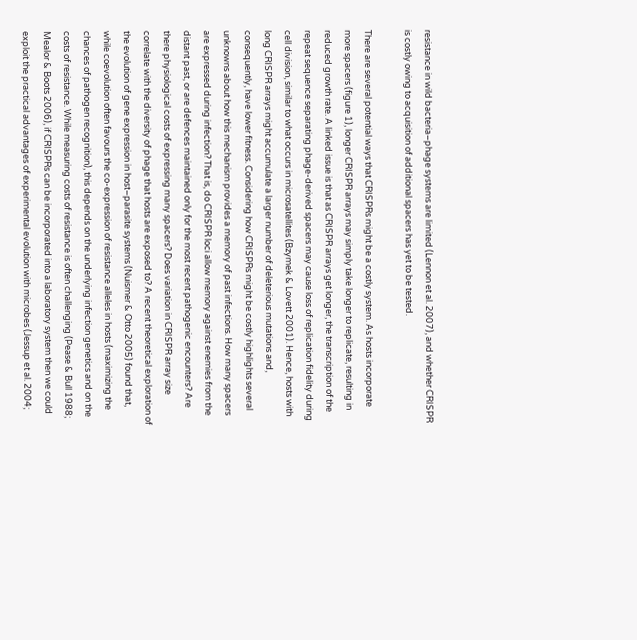resistance in wild bacteria–phage systems are limited (Lennon et al. 2007), and whether CRISPR is costly owing to acquisition of additional spacers has yet to be tested.

There are several potential ways that CRISPRs might be a costly system. As hosts incorporate more spacers (figure 1), longer CRISPR arrays may simply take longer to replicate, resulting in reduced growth rate. A linked issue is that as CRISPR arrays get longer, the transcription of the repeat sequence separating phage-derived spacers may cause loss of replication fidelity during cell division, similar to what occurs in microsatellites (Bzymek & Lovett 2001). Hence, hosts with long CRISPR arrays might accumulate a larger number of deleterious mutations and, consequently, have lower fitness. Considering how CRISPRs might be costly highlights several unknowns about how this mechanism provides a memory of past infections. How many spacers are expressed during infection? That is, do CRISPR loci allow memory against enemies from the distant past, or are defences maintained only for the most recent pathogenic encounters? Are there physiological costs of expressing many spacers? Does variation in CRISPR array size correlate with the diversity of phage that hosts are exposed to? A recent theoretical exploration of the evolution of gene expression in host–parasite systems (Nuismer & Otto 2005) found that, while coevolution often favours the co-expression of resistance alleles in hosts (maximizing the chances of pathogen recognition), this depends on the underlying infection genetics and on the costs of resistance. While measuring costs of resistance is often challenging (Pease & Bull 1988; Mealor & Boots 2006), if CRISPRs can be incorporated into a laboratory system then we could exploit the practical advantages of experimental evolution with microbes (Jessup et al. 2004;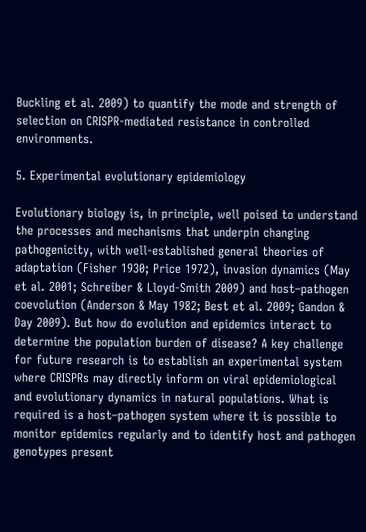Buckling et al. 2009) to quantify the mode and strength of selection on CRISPR-mediated resistance in controlled environments.

5. Experimental evolutionary epidemiology

Evolutionary biology is, in principle, well poised to understand the processes and mechanisms that underpin changing pathogenicity, with well-established general theories of adaptation (Fisher 1930; Price 1972), invasion dynamics (May et al. 2001; Schreiber & Lloyd-Smith 2009) and host–pathogen coevolution (Anderson & May 1982; Best et al. 2009; Gandon & Day 2009). But how do evolution and epidemics interact to determine the population burden of disease? A key challenge for future research is to establish an experimental system where CRISPRs may directly inform on viral epidemiological and evolutionary dynamics in natural populations. What is required is a host–pathogen system where it is possible to monitor epidemics regularly and to identify host and pathogen genotypes present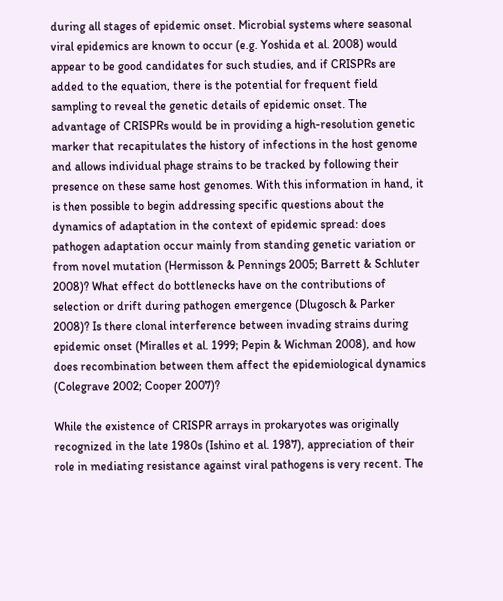during all stages of epidemic onset. Microbial systems where seasonal viral epidemics are known to occur (e.g. Yoshida et al. 2008) would appear to be good candidates for such studies, and if CRISPRs are added to the equation, there is the potential for frequent field sampling to reveal the genetic details of epidemic onset. The advantage of CRISPRs would be in providing a high-resolution genetic marker that recapitulates the history of infections in the host genome and allows individual phage strains to be tracked by following their presence on these same host genomes. With this information in hand, it is then possible to begin addressing specific questions about the dynamics of adaptation in the context of epidemic spread: does pathogen adaptation occur mainly from standing genetic variation or from novel mutation (Hermisson & Pennings 2005; Barrett & Schluter 2008)? What effect do bottlenecks have on the contributions of selection or drift during pathogen emergence (Dlugosch & Parker 2008)? Is there clonal interference between invading strains during epidemic onset (Miralles et al. 1999; Pepin & Wichman 2008), and how does recombination between them affect the epidemiological dynamics (Colegrave 2002; Cooper 2007)?

While the existence of CRISPR arrays in prokaryotes was originally recognized in the late 1980s (Ishino et al. 1987), appreciation of their role in mediating resistance against viral pathogens is very recent. The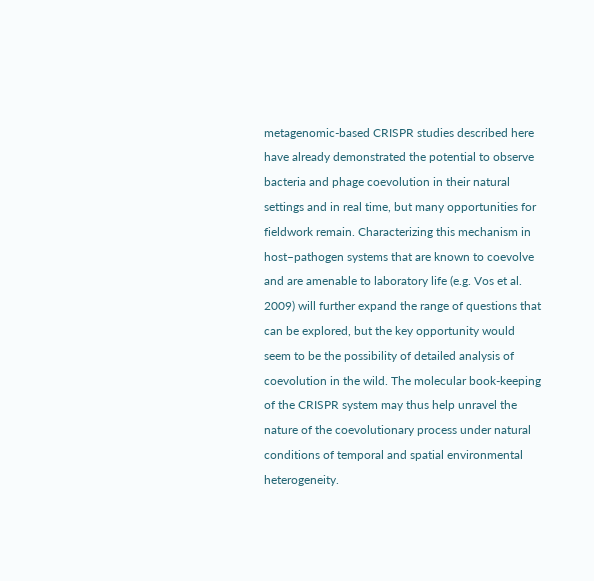metagenomic-based CRISPR studies described here have already demonstrated the potential to observe bacteria and phage coevolution in their natural settings and in real time, but many opportunities for fieldwork remain. Characterizing this mechanism in host–pathogen systems that are known to coevolve and are amenable to laboratory life (e.g. Vos et al. 2009) will further expand the range of questions that can be explored, but the key opportunity would seem to be the possibility of detailed analysis of coevolution in the wild. The molecular book-keeping of the CRISPR system may thus help unravel the nature of the coevolutionary process under natural conditions of temporal and spatial environmental heterogeneity.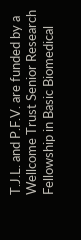T.J.L. and P.F.V. are funded by a Wellcome Trust Senior Research Fellowship in Basic Biomedical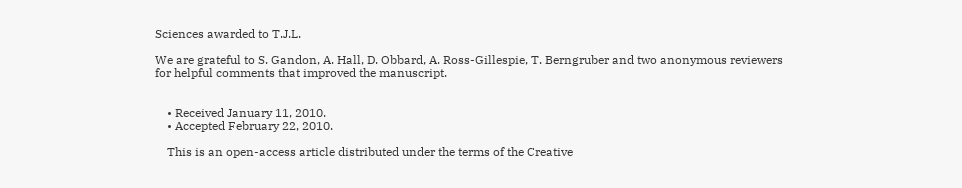Sciences awarded to T.J.L.

We are grateful to S. Gandon, A. Hall, D. Obbard, A. Ross-Gillespie, T. Berngruber and two anonymous reviewers for helpful comments that improved the manuscript.


    • Received January 11, 2010.
    • Accepted February 22, 2010.

    This is an open-access article distributed under the terms of the Creative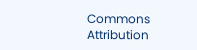Commons Attribution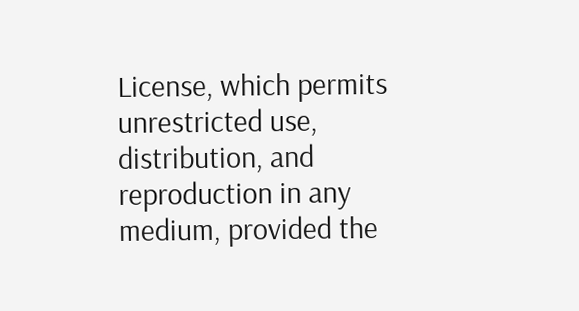License, which permits unrestricted use, distribution, and reproduction in any medium, provided the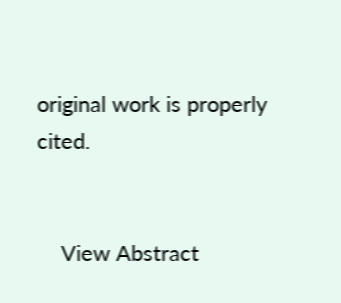original work is properly cited.


    View Abstract